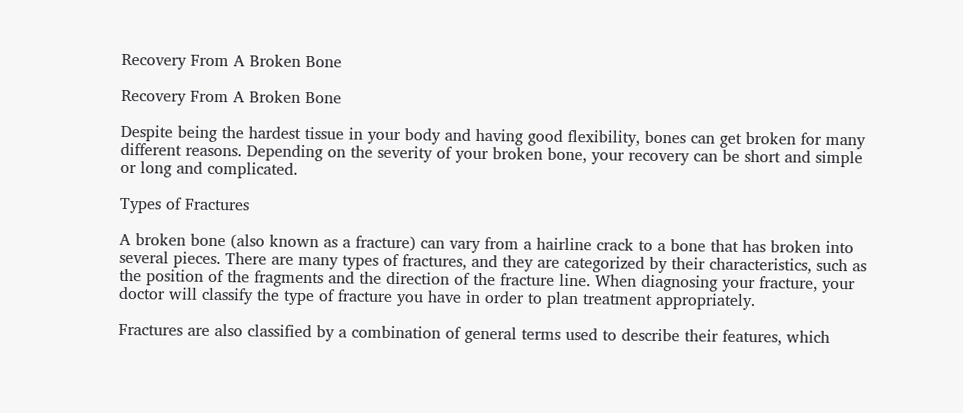Recovery From A Broken Bone

Recovery From A Broken Bone

Despite being the hardest tissue in your body and having good flexibility, bones can get broken for many different reasons. Depending on the severity of your broken bone, your recovery can be short and simple or long and complicated.

Types of Fractures

A broken bone (also known as a fracture) can vary from a hairline crack to a bone that has broken into several pieces. There are many types of fractures, and they are categorized by their characteristics, such as the position of the fragments and the direction of the fracture line. When diagnosing your fracture, your doctor will classify the type of fracture you have in order to plan treatment appropriately.

Fractures are also classified by a combination of general terms used to describe their features, which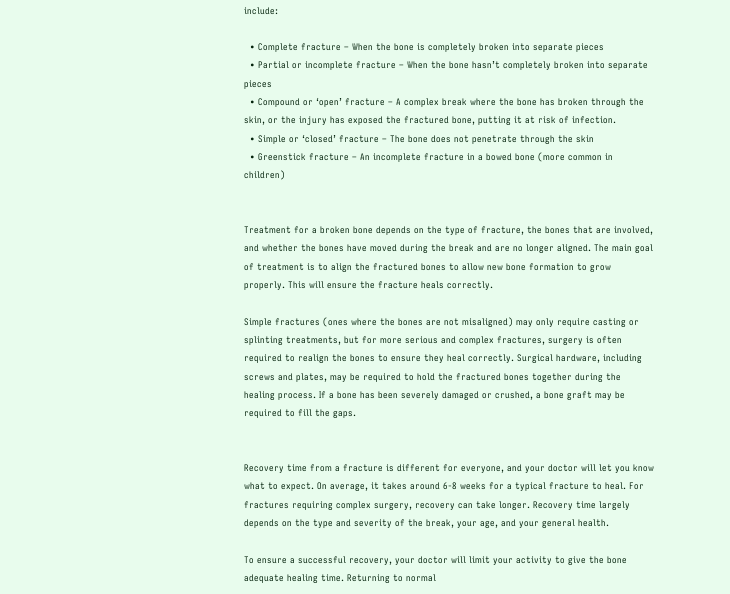include:

  • Complete fracture – When the bone is completely broken into separate pieces
  • Partial or incomplete fracture – When the bone hasn’t completely broken into separate pieces
  • Compound or ‘open’ fracture – A complex break where the bone has broken through the skin, or the injury has exposed the fractured bone, putting it at risk of infection.
  • Simple or ‘closed’ fracture – The bone does not penetrate through the skin
  • Greenstick fracture – An incomplete fracture in a bowed bone (more common in children)


Treatment for a broken bone depends on the type of fracture, the bones that are involved, and whether the bones have moved during the break and are no longer aligned. The main goal of treatment is to align the fractured bones to allow new bone formation to grow properly. This will ensure the fracture heals correctly.

Simple fractures (ones where the bones are not misaligned) may only require casting or splinting treatments, but for more serious and complex fractures, surgery is often required to realign the bones to ensure they heal correctly. Surgical hardware, including screws and plates, may be required to hold the fractured bones together during the healing process. If a bone has been severely damaged or crushed, a bone graft may be required to fill the gaps.


Recovery time from a fracture is different for everyone, and your doctor will let you know what to expect. On average, it takes around 6-8 weeks for a typical fracture to heal. For fractures requiring complex surgery, recovery can take longer. Recovery time largely depends on the type and severity of the break, your age, and your general health.

To ensure a successful recovery, your doctor will limit your activity to give the bone adequate healing time. Returning to normal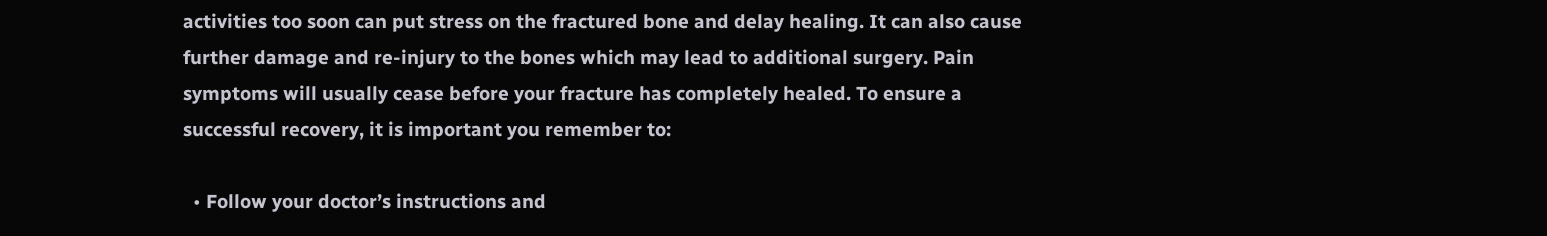activities too soon can put stress on the fractured bone and delay healing. It can also cause further damage and re-injury to the bones which may lead to additional surgery. Pain symptoms will usually cease before your fracture has completely healed. To ensure a successful recovery, it is important you remember to:

  • Follow your doctor’s instructions and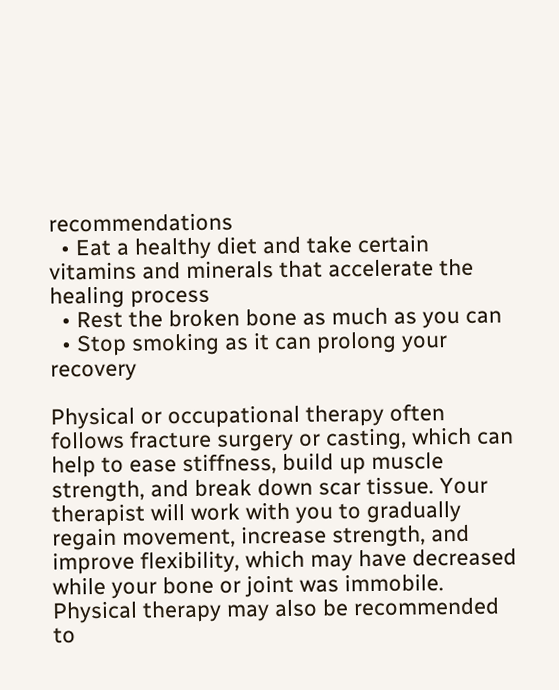recommendations
  • Eat a healthy diet and take certain vitamins and minerals that accelerate the healing process
  • Rest the broken bone as much as you can
  • Stop smoking as it can prolong your recovery

Physical or occupational therapy often follows fracture surgery or casting, which can help to ease stiffness, build up muscle strength, and break down scar tissue. Your therapist will work with you to gradually regain movement, increase strength, and improve flexibility, which may have decreased while your bone or joint was immobile. Physical therapy may also be recommended to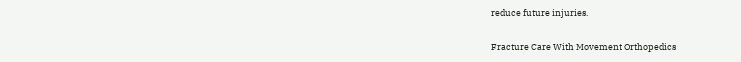reduce future injuries.

Fracture Care With Movement Orthopedics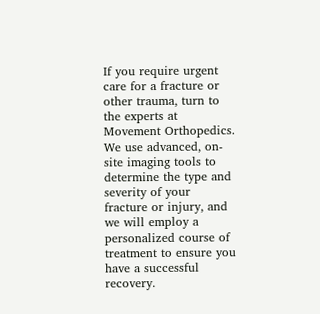If you require urgent care for a fracture or other trauma, turn to the experts at Movement Orthopedics. We use advanced, on-site imaging tools to determine the type and severity of your fracture or injury, and we will employ a personalized course of treatment to ensure you have a successful recovery.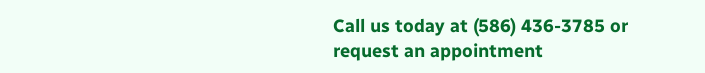Call us today at (586) 436-3785 or request an appointment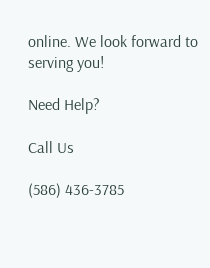online. We look forward to serving you!

Need Help?

Call Us

(586) 436-3785